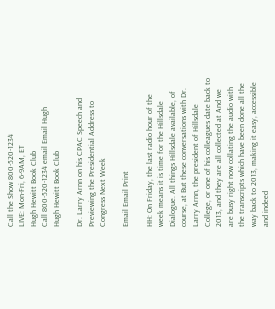Call the Show 800-520-1234
LIVE: Mon-Fri, 6-9AM, ET
Hugh Hewitt Book Club
Call 800-520-1234 email Email Hugh
Hugh Hewitt Book Club

Dr. Larry Arnn on his CPAC Speech and Previewing the Presidential Address to Congress Next Week

Email Email Print

HH: On Friday, the last radio hour of the week means it is time for the Hillsdale Dialogue. All things Hillsdale available, of course, at But these conversations with Dr. Larry Arnn, the president of Hillsdale College, or one of his colleagues date back to 2013, and they are all collected at And we are busy right now collating the audio with the transcripts which have been done all the way back to 2013, making it easy, accessible and indeed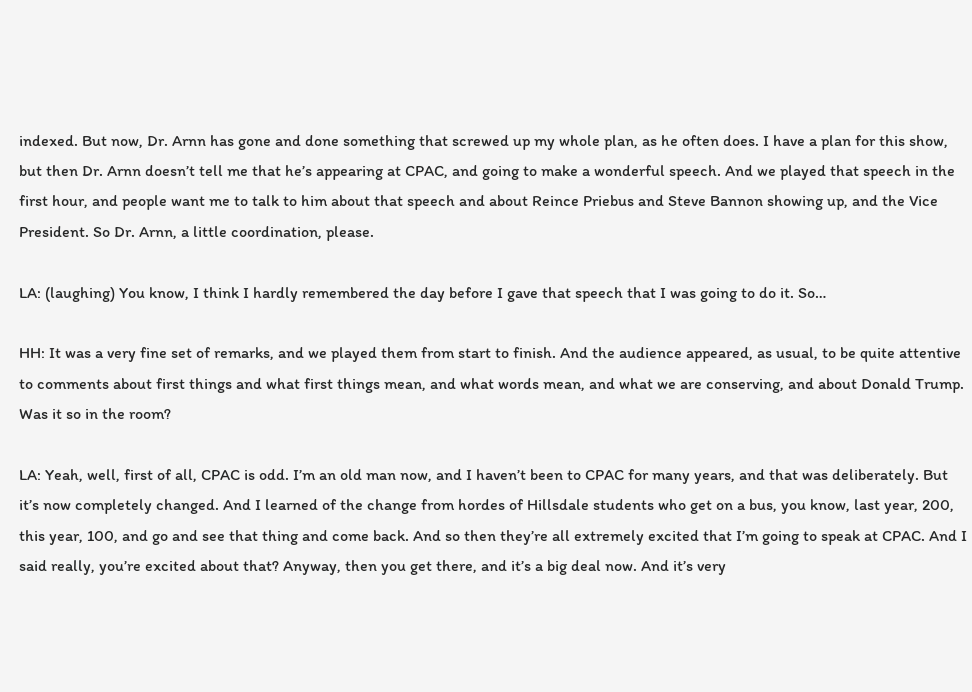indexed. But now, Dr. Arnn has gone and done something that screwed up my whole plan, as he often does. I have a plan for this show, but then Dr. Arnn doesn’t tell me that he’s appearing at CPAC, and going to make a wonderful speech. And we played that speech in the first hour, and people want me to talk to him about that speech and about Reince Priebus and Steve Bannon showing up, and the Vice President. So Dr. Arnn, a little coordination, please.

LA: (laughing) You know, I think I hardly remembered the day before I gave that speech that I was going to do it. So…

HH: It was a very fine set of remarks, and we played them from start to finish. And the audience appeared, as usual, to be quite attentive to comments about first things and what first things mean, and what words mean, and what we are conserving, and about Donald Trump. Was it so in the room?

LA: Yeah, well, first of all, CPAC is odd. I’m an old man now, and I haven’t been to CPAC for many years, and that was deliberately. But it’s now completely changed. And I learned of the change from hordes of Hillsdale students who get on a bus, you know, last year, 200, this year, 100, and go and see that thing and come back. And so then they’re all extremely excited that I’m going to speak at CPAC. And I said really, you’re excited about that? Anyway, then you get there, and it’s a big deal now. And it’s very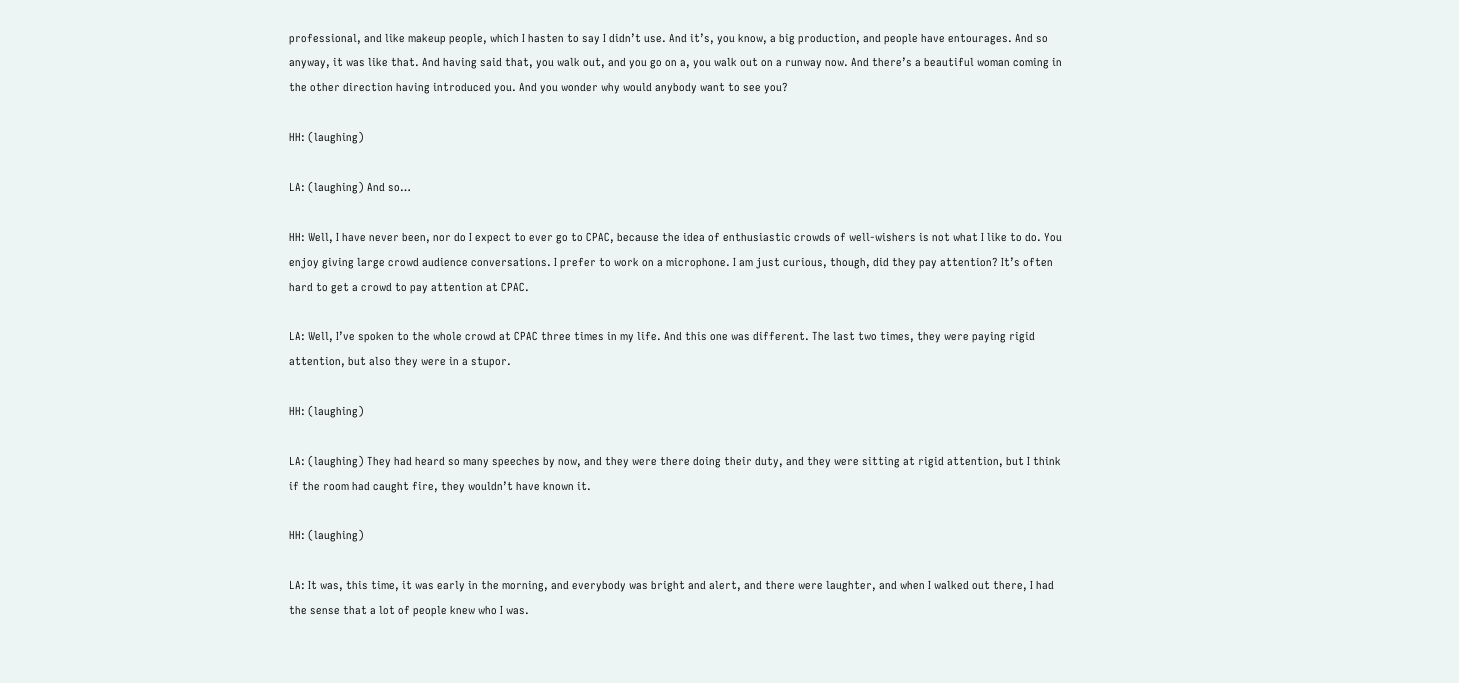professional, and like makeup people, which I hasten to say I didn’t use. And it’s, you know, a big production, and people have entourages. And so anyway, it was like that. And having said that, you walk out, and you go on a, you walk out on a runway now. And there’s a beautiful woman coming in the other direction having introduced you. And you wonder why would anybody want to see you?

HH: (laughing)

LA: (laughing) And so…

HH: Well, I have never been, nor do I expect to ever go to CPAC, because the idea of enthusiastic crowds of well-wishers is not what I like to do. You enjoy giving large crowd audience conversations. I prefer to work on a microphone. I am just curious, though, did they pay attention? It’s often hard to get a crowd to pay attention at CPAC.

LA: Well, I’ve spoken to the whole crowd at CPAC three times in my life. And this one was different. The last two times, they were paying rigid attention, but also they were in a stupor.

HH: (laughing)

LA: (laughing) They had heard so many speeches by now, and they were there doing their duty, and they were sitting at rigid attention, but I think if the room had caught fire, they wouldn’t have known it.

HH: (laughing)

LA: It was, this time, it was early in the morning, and everybody was bright and alert, and there were laughter, and when I walked out there, I had the sense that a lot of people knew who I was.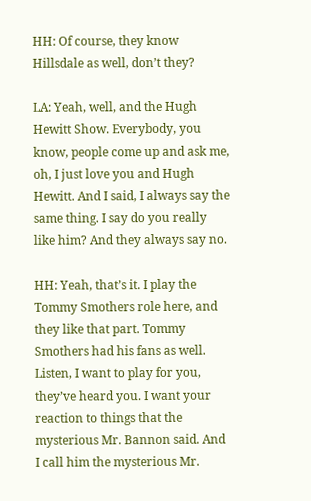HH: Of course, they know Hillsdale as well, don’t they?

LA: Yeah, well, and the Hugh Hewitt Show. Everybody, you know, people come up and ask me, oh, I just love you and Hugh Hewitt. And I said, I always say the same thing. I say do you really like him? And they always say no.

HH: Yeah, that’s it. I play the Tommy Smothers role here, and they like that part. Tommy Smothers had his fans as well. Listen, I want to play for you, they’ve heard you. I want your reaction to things that the mysterious Mr. Bannon said. And I call him the mysterious Mr.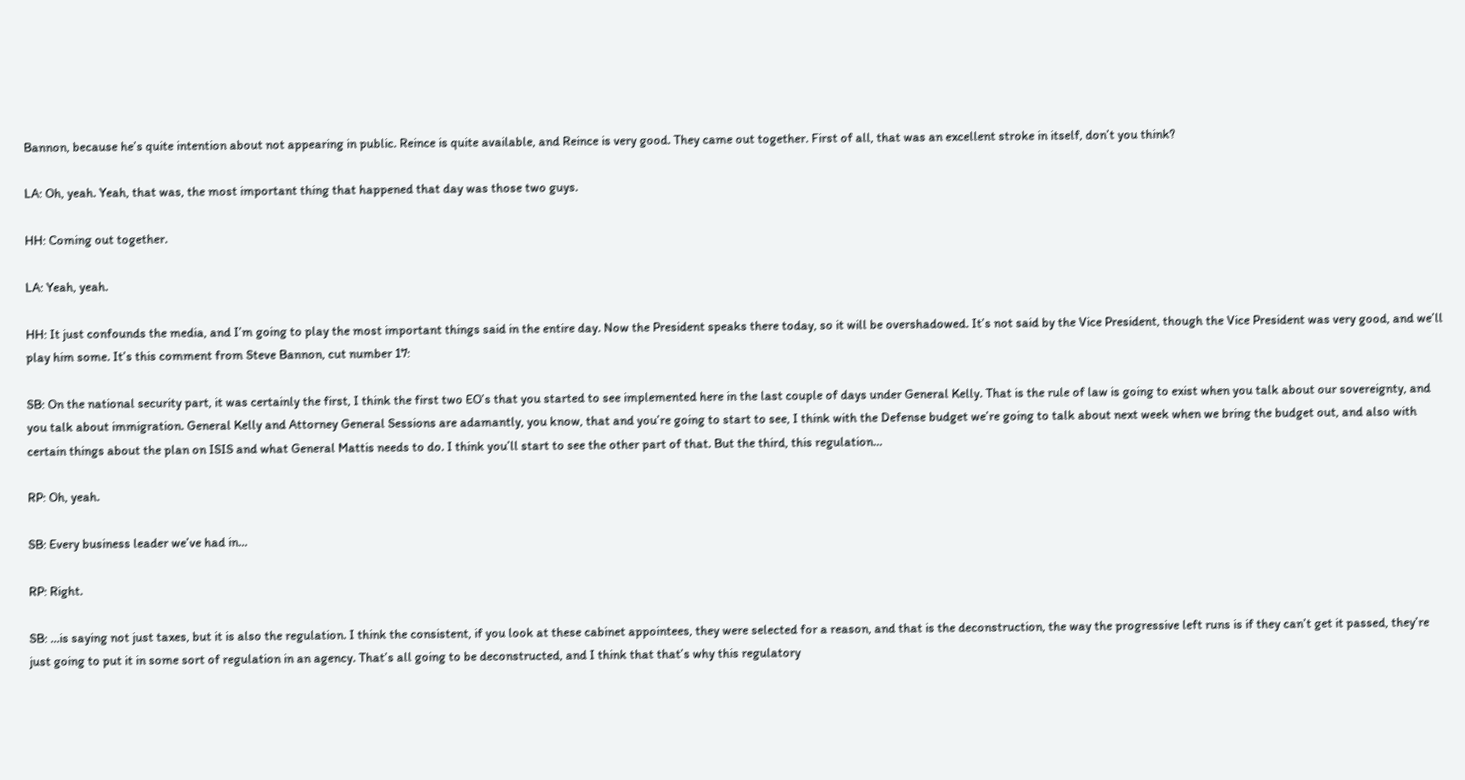Bannon, because he’s quite intention about not appearing in public. Reince is quite available, and Reince is very good. They came out together. First of all, that was an excellent stroke in itself, don’t you think?

LA: Oh, yeah. Yeah, that was, the most important thing that happened that day was those two guys.

HH: Coming out together.

LA: Yeah, yeah.

HH: It just confounds the media, and I’m going to play the most important things said in the entire day. Now the President speaks there today, so it will be overshadowed. It’s not said by the Vice President, though the Vice President was very good, and we’ll play him some. It’s this comment from Steve Bannon, cut number 17:

SB: On the national security part, it was certainly the first, I think the first two EO’s that you started to see implemented here in the last couple of days under General Kelly. That is the rule of law is going to exist when you talk about our sovereignty, and you talk about immigration. General Kelly and Attorney General Sessions are adamantly, you know, that and you’re going to start to see, I think with the Defense budget we’re going to talk about next week when we bring the budget out, and also with certain things about the plan on ISIS and what General Mattis needs to do. I think you’ll start to see the other part of that. But the third, this regulation…

RP: Oh, yeah.

SB: Every business leader we’ve had in…

RP: Right.

SB: …is saying not just taxes, but it is also the regulation. I think the consistent, if you look at these cabinet appointees, they were selected for a reason, and that is the deconstruction, the way the progressive left runs is if they can’t get it passed, they’re just going to put it in some sort of regulation in an agency. That’s all going to be deconstructed, and I think that that’s why this regulatory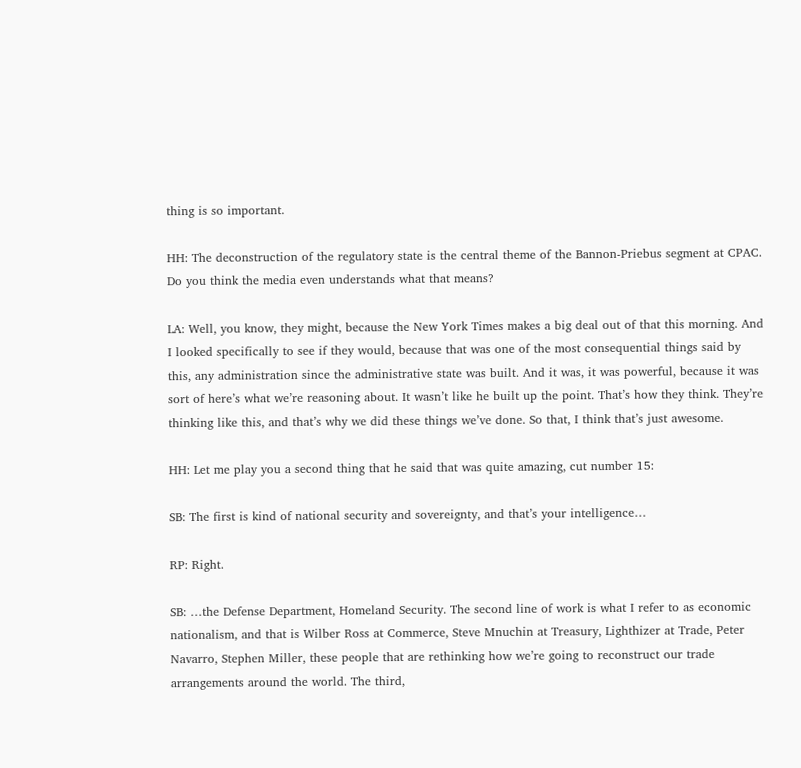thing is so important.

HH: The deconstruction of the regulatory state is the central theme of the Bannon-Priebus segment at CPAC. Do you think the media even understands what that means?

LA: Well, you know, they might, because the New York Times makes a big deal out of that this morning. And I looked specifically to see if they would, because that was one of the most consequential things said by this, any administration since the administrative state was built. And it was, it was powerful, because it was sort of here’s what we’re reasoning about. It wasn’t like he built up the point. That’s how they think. They’re thinking like this, and that’s why we did these things we’ve done. So that, I think that’s just awesome.

HH: Let me play you a second thing that he said that was quite amazing, cut number 15:

SB: The first is kind of national security and sovereignty, and that’s your intelligence…

RP: Right.

SB: …the Defense Department, Homeland Security. The second line of work is what I refer to as economic nationalism, and that is Wilber Ross at Commerce, Steve Mnuchin at Treasury, Lighthizer at Trade, Peter Navarro, Stephen Miller, these people that are rethinking how we’re going to reconstruct our trade arrangements around the world. The third,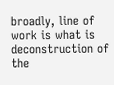broadly, line of work is what is deconstruction of the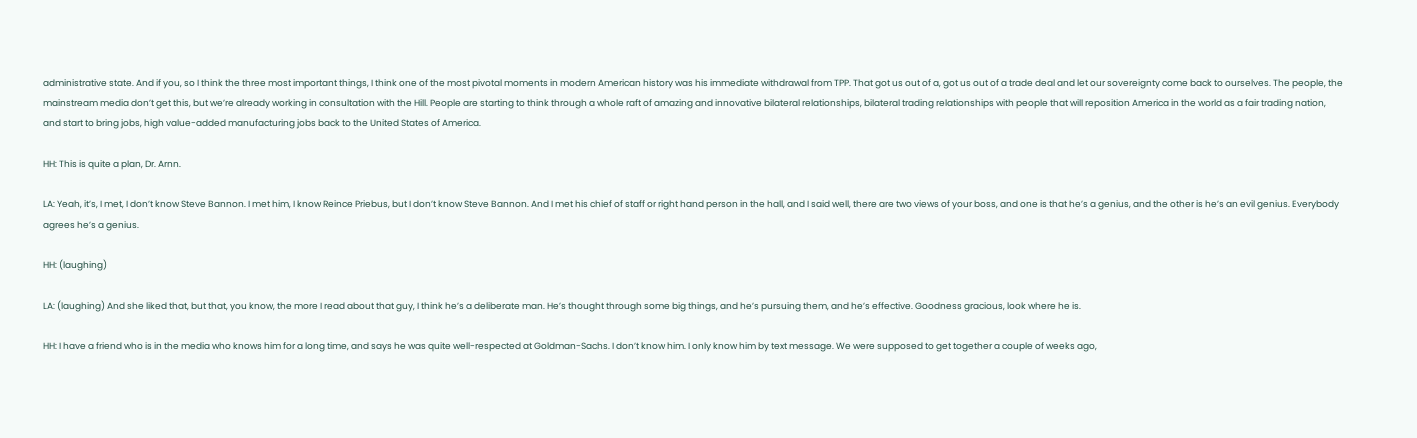administrative state. And if you, so I think the three most important things, I think one of the most pivotal moments in modern American history was his immediate withdrawal from TPP. That got us out of a, got us out of a trade deal and let our sovereignty come back to ourselves. The people, the mainstream media don’t get this, but we’re already working in consultation with the Hill. People are starting to think through a whole raft of amazing and innovative bilateral relationships, bilateral trading relationships with people that will reposition America in the world as a fair trading nation, and start to bring jobs, high value-added manufacturing jobs back to the United States of America.

HH: This is quite a plan, Dr. Arnn.

LA: Yeah, it’s, I met, I don’t know Steve Bannon. I met him, I know Reince Priebus, but I don’t know Steve Bannon. And I met his chief of staff or right hand person in the hall, and I said well, there are two views of your boss, and one is that he’s a genius, and the other is he’s an evil genius. Everybody agrees he’s a genius.

HH: (laughing)

LA: (laughing) And she liked that, but that, you know, the more I read about that guy, I think he’s a deliberate man. He’s thought through some big things, and he’s pursuing them, and he’s effective. Goodness gracious, look where he is.

HH: I have a friend who is in the media who knows him for a long time, and says he was quite well-respected at Goldman-Sachs. I don’t know him. I only know him by text message. We were supposed to get together a couple of weeks ago,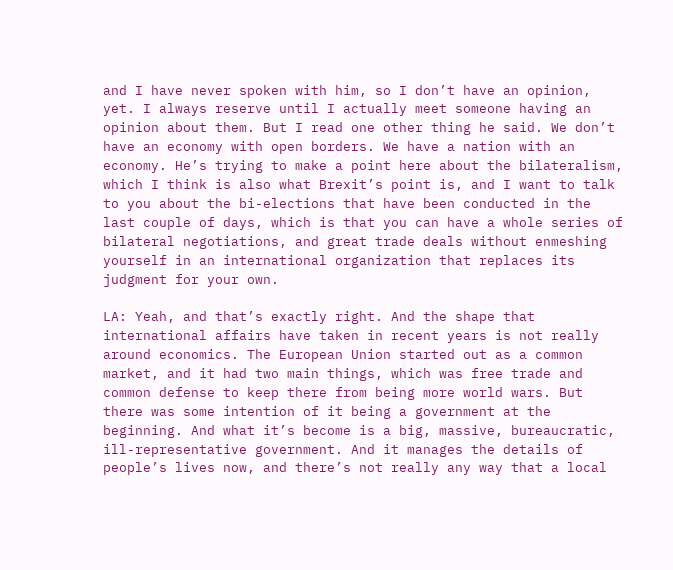and I have never spoken with him, so I don’t have an opinion, yet. I always reserve until I actually meet someone having an opinion about them. But I read one other thing he said. We don’t have an economy with open borders. We have a nation with an economy. He’s trying to make a point here about the bilateralism, which I think is also what Brexit’s point is, and I want to talk to you about the bi-elections that have been conducted in the last couple of days, which is that you can have a whole series of bilateral negotiations, and great trade deals without enmeshing yourself in an international organization that replaces its judgment for your own.

LA: Yeah, and that’s exactly right. And the shape that international affairs have taken in recent years is not really around economics. The European Union started out as a common market, and it had two main things, which was free trade and common defense to keep there from being more world wars. But there was some intention of it being a government at the beginning. And what it’s become is a big, massive, bureaucratic, ill-representative government. And it manages the details of people’s lives now, and there’s not really any way that a local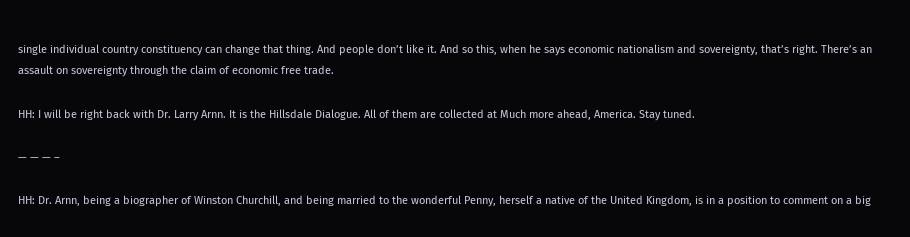single individual country constituency can change that thing. And people don’t like it. And so this, when he says economic nationalism and sovereignty, that’s right. There’s an assault on sovereignty through the claim of economic free trade.

HH: I will be right back with Dr. Larry Arnn. It is the Hillsdale Dialogue. All of them are collected at Much more ahead, America. Stay tuned.

— — — –

HH: Dr. Arnn, being a biographer of Winston Churchill, and being married to the wonderful Penny, herself a native of the United Kingdom, is in a position to comment on a big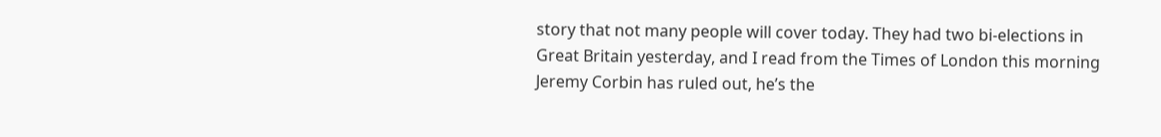story that not many people will cover today. They had two bi-elections in Great Britain yesterday, and I read from the Times of London this morning Jeremy Corbin has ruled out, he’s the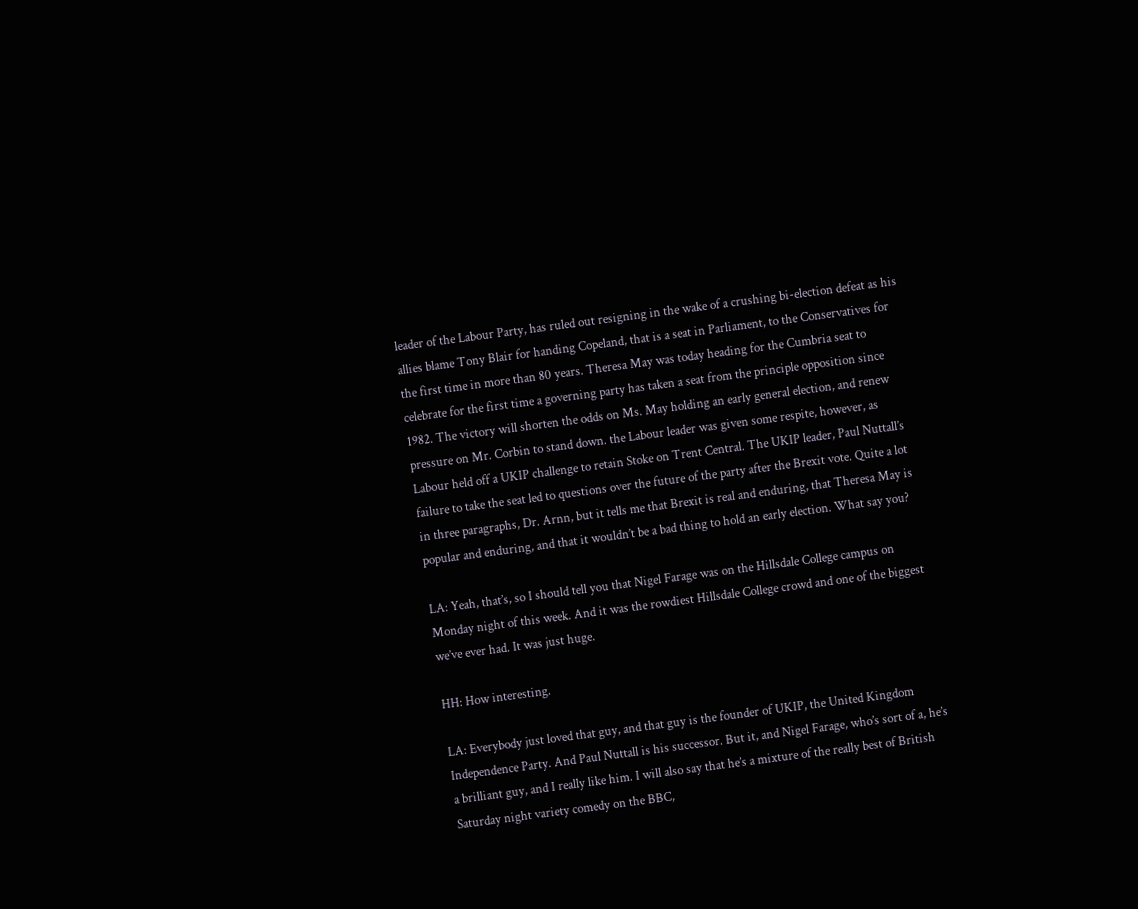leader of the Labour Party, has ruled out resigning in the wake of a crushing bi-election defeat as his allies blame Tony Blair for handing Copeland, that is a seat in Parliament, to the Conservatives for the first time in more than 80 years. Theresa May was today heading for the Cumbria seat to celebrate for the first time a governing party has taken a seat from the principle opposition since 1982. The victory will shorten the odds on Ms. May holding an early general election, and renew pressure on Mr. Corbin to stand down. the Labour leader was given some respite, however, as Labour held off a UKIP challenge to retain Stoke on Trent Central. The UKIP leader, Paul Nuttall’s failure to take the seat led to questions over the future of the party after the Brexit vote. Quite a lot in three paragraphs, Dr. Arnn, but it tells me that Brexit is real and enduring, that Theresa May is popular and enduring, and that it wouldn’t be a bad thing to hold an early election. What say you?

LA: Yeah, that’s, so I should tell you that Nigel Farage was on the Hillsdale College campus on Monday night of this week. And it was the rowdiest Hillsdale College crowd and one of the biggest we’ve ever had. It was just huge.

HH: How interesting.

LA: Everybody just loved that guy, and that guy is the founder of UKIP, the United Kingdom Independence Party. And Paul Nuttall is his successor. But it, and Nigel Farage, who’s sort of a, he’s a brilliant guy, and I really like him. I will also say that he’s a mixture of the really best of British Saturday night variety comedy on the BBC,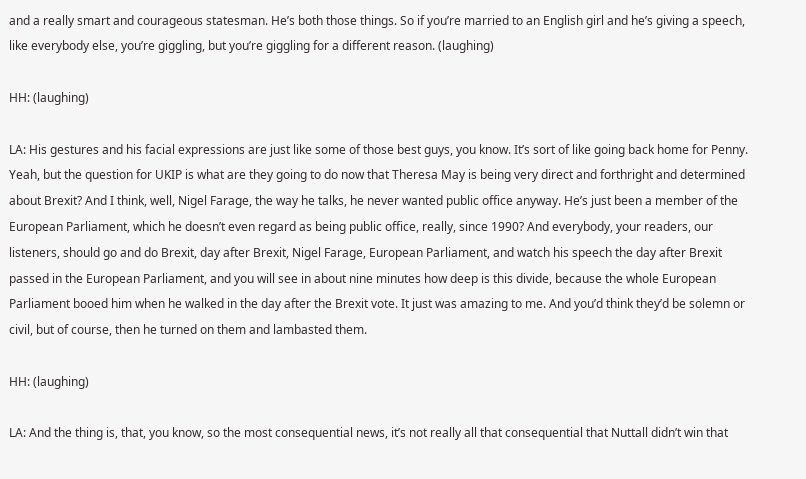and a really smart and courageous statesman. He’s both those things. So if you’re married to an English girl and he’s giving a speech, like everybody else, you’re giggling, but you’re giggling for a different reason. (laughing)

HH: (laughing)

LA: His gestures and his facial expressions are just like some of those best guys, you know. It’s sort of like going back home for Penny. Yeah, but the question for UKIP is what are they going to do now that Theresa May is being very direct and forthright and determined about Brexit? And I think, well, Nigel Farage, the way he talks, he never wanted public office anyway. He’s just been a member of the European Parliament, which he doesn’t even regard as being public office, really, since 1990? And everybody, your readers, our listeners, should go and do Brexit, day after Brexit, Nigel Farage, European Parliament, and watch his speech the day after Brexit passed in the European Parliament, and you will see in about nine minutes how deep is this divide, because the whole European Parliament booed him when he walked in the day after the Brexit vote. It just was amazing to me. And you’d think they’d be solemn or civil, but of course, then he turned on them and lambasted them.

HH: (laughing)

LA: And the thing is, that, you know, so the most consequential news, it’s not really all that consequential that Nuttall didn’t win that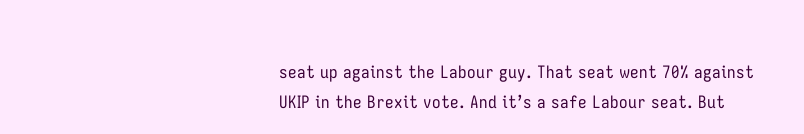seat up against the Labour guy. That seat went 70% against UKIP in the Brexit vote. And it’s a safe Labour seat. But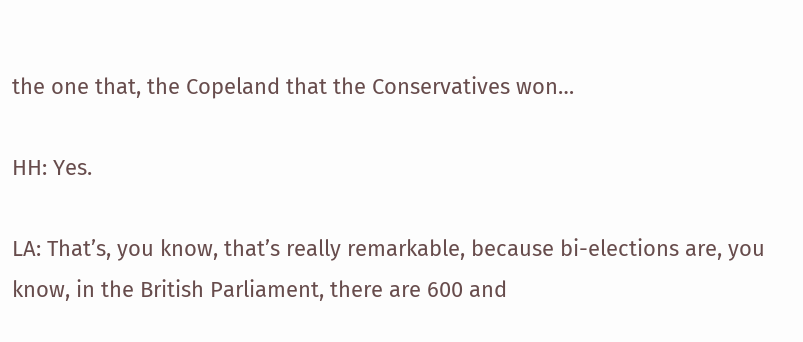the one that, the Copeland that the Conservatives won…

HH: Yes.

LA: That’s, you know, that’s really remarkable, because bi-elections are, you know, in the British Parliament, there are 600 and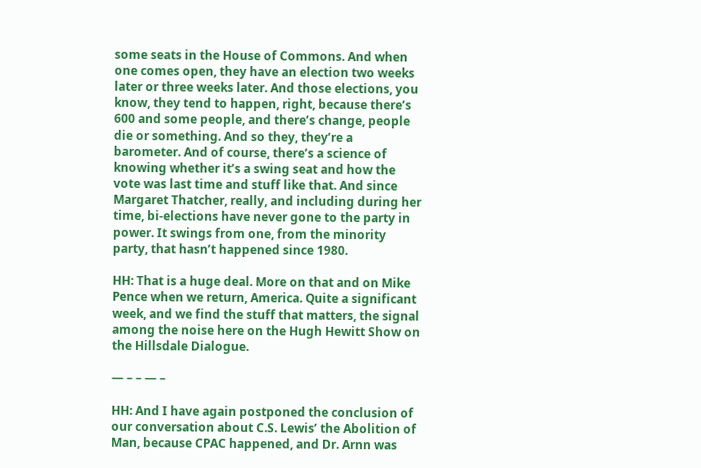some seats in the House of Commons. And when one comes open, they have an election two weeks later or three weeks later. And those elections, you know, they tend to happen, right, because there’s 600 and some people, and there’s change, people die or something. And so they, they’re a barometer. And of course, there’s a science of knowing whether it’s a swing seat and how the vote was last time and stuff like that. And since Margaret Thatcher, really, and including during her time, bi-elections have never gone to the party in power. It swings from one, from the minority party, that hasn’t happened since 1980.

HH: That is a huge deal. More on that and on Mike Pence when we return, America. Quite a significant week, and we find the stuff that matters, the signal among the noise here on the Hugh Hewitt Show on the Hillsdale Dialogue.

— – – — –

HH: And I have again postponed the conclusion of our conversation about C.S. Lewis’ the Abolition of Man, because CPAC happened, and Dr. Arnn was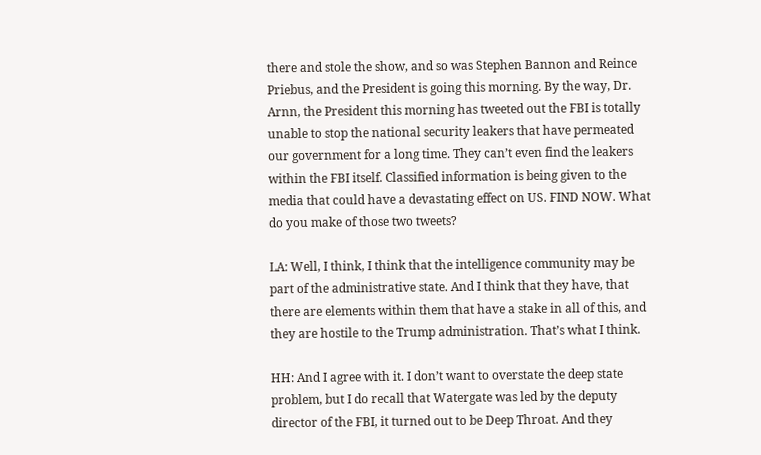there and stole the show, and so was Stephen Bannon and Reince Priebus, and the President is going this morning. By the way, Dr. Arnn, the President this morning has tweeted out the FBI is totally unable to stop the national security leakers that have permeated our government for a long time. They can’t even find the leakers within the FBI itself. Classified information is being given to the media that could have a devastating effect on US. FIND NOW. What do you make of those two tweets?

LA: Well, I think, I think that the intelligence community may be part of the administrative state. And I think that they have, that there are elements within them that have a stake in all of this, and they are hostile to the Trump administration. That’s what I think.

HH: And I agree with it. I don’t want to overstate the deep state problem, but I do recall that Watergate was led by the deputy director of the FBI, it turned out to be Deep Throat. And they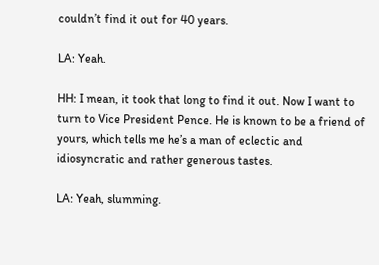couldn’t find it out for 40 years.

LA: Yeah.

HH: I mean, it took that long to find it out. Now I want to turn to Vice President Pence. He is known to be a friend of yours, which tells me he’s a man of eclectic and idiosyncratic and rather generous tastes.

LA: Yeah, slumming.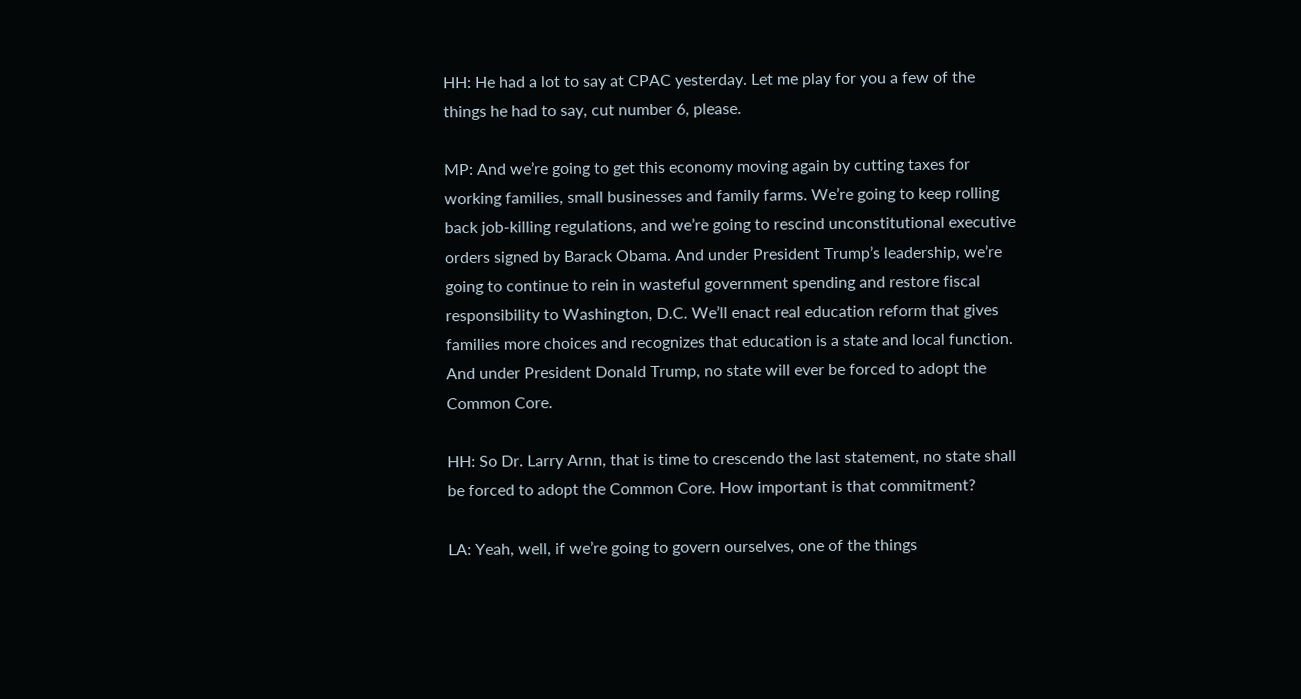HH: He had a lot to say at CPAC yesterday. Let me play for you a few of the things he had to say, cut number 6, please.

MP: And we’re going to get this economy moving again by cutting taxes for working families, small businesses and family farms. We’re going to keep rolling back job-killing regulations, and we’re going to rescind unconstitutional executive orders signed by Barack Obama. And under President Trump’s leadership, we’re going to continue to rein in wasteful government spending and restore fiscal responsibility to Washington, D.C. We’ll enact real education reform that gives families more choices and recognizes that education is a state and local function. And under President Donald Trump, no state will ever be forced to adopt the Common Core.

HH: So Dr. Larry Arnn, that is time to crescendo the last statement, no state shall be forced to adopt the Common Core. How important is that commitment?

LA: Yeah, well, if we’re going to govern ourselves, one of the things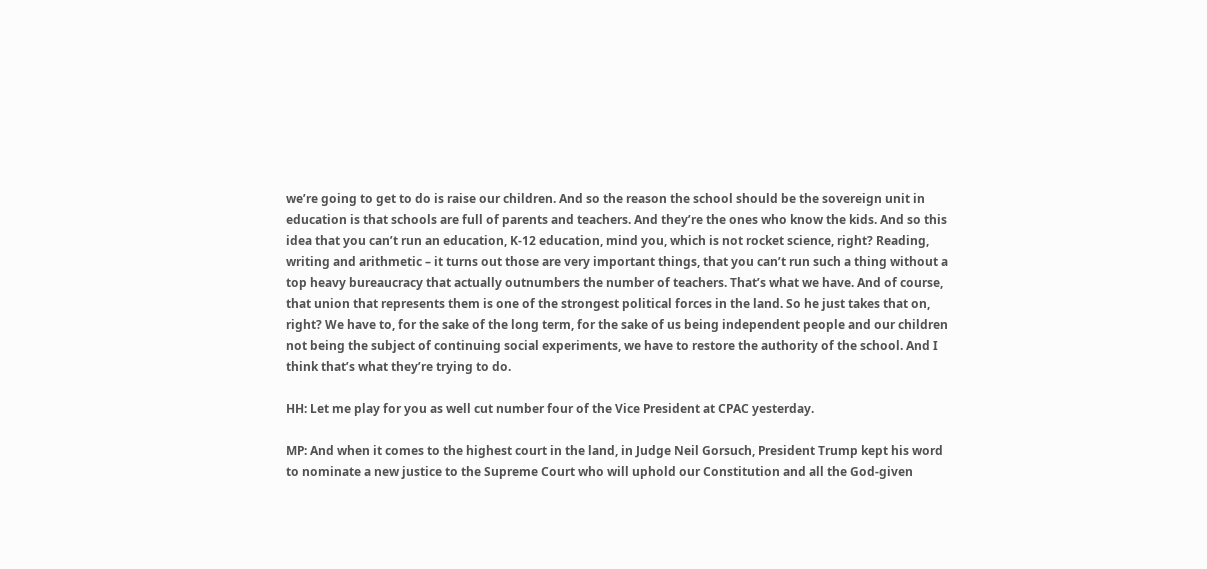we’re going to get to do is raise our children. And so the reason the school should be the sovereign unit in education is that schools are full of parents and teachers. And they’re the ones who know the kids. And so this idea that you can’t run an education, K-12 education, mind you, which is not rocket science, right? Reading, writing and arithmetic – it turns out those are very important things, that you can’t run such a thing without a top heavy bureaucracy that actually outnumbers the number of teachers. That’s what we have. And of course, that union that represents them is one of the strongest political forces in the land. So he just takes that on, right? We have to, for the sake of the long term, for the sake of us being independent people and our children not being the subject of continuing social experiments, we have to restore the authority of the school. And I think that’s what they’re trying to do.

HH: Let me play for you as well cut number four of the Vice President at CPAC yesterday.

MP: And when it comes to the highest court in the land, in Judge Neil Gorsuch, President Trump kept his word to nominate a new justice to the Supreme Court who will uphold our Constitution and all the God-given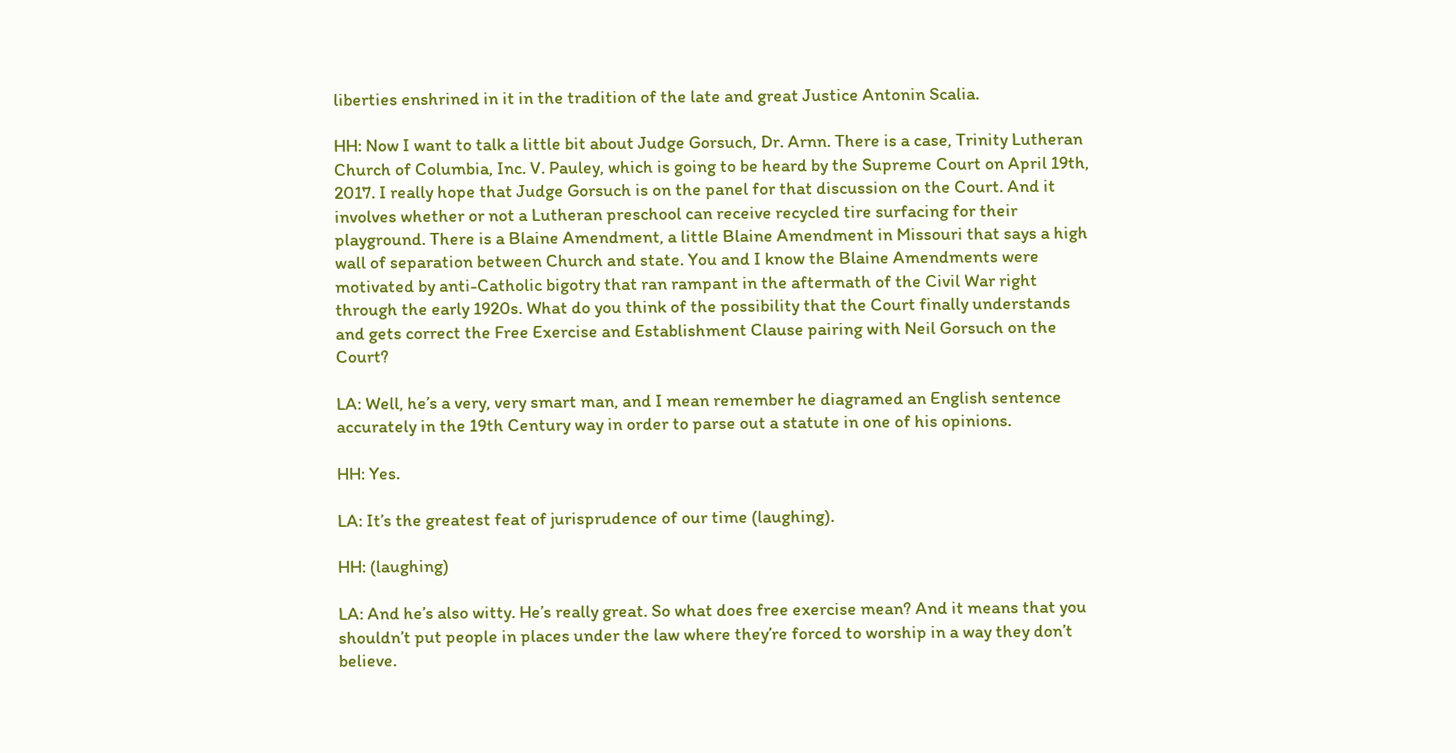liberties enshrined in it in the tradition of the late and great Justice Antonin Scalia.

HH: Now I want to talk a little bit about Judge Gorsuch, Dr. Arnn. There is a case, Trinity Lutheran Church of Columbia, Inc. V. Pauley, which is going to be heard by the Supreme Court on April 19th, 2017. I really hope that Judge Gorsuch is on the panel for that discussion on the Court. And it involves whether or not a Lutheran preschool can receive recycled tire surfacing for their playground. There is a Blaine Amendment, a little Blaine Amendment in Missouri that says a high wall of separation between Church and state. You and I know the Blaine Amendments were motivated by anti-Catholic bigotry that ran rampant in the aftermath of the Civil War right through the early 1920s. What do you think of the possibility that the Court finally understands and gets correct the Free Exercise and Establishment Clause pairing with Neil Gorsuch on the Court?

LA: Well, he’s a very, very smart man, and I mean remember he diagramed an English sentence accurately in the 19th Century way in order to parse out a statute in one of his opinions.

HH: Yes.

LA: It’s the greatest feat of jurisprudence of our time (laughing).

HH: (laughing)

LA: And he’s also witty. He’s really great. So what does free exercise mean? And it means that you shouldn’t put people in places under the law where they’re forced to worship in a way they don’t believe.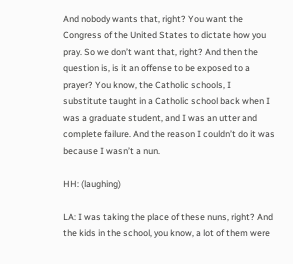And nobody wants that, right? You want the Congress of the United States to dictate how you pray. So we don’t want that, right? And then the question is, is it an offense to be exposed to a prayer? You know, the Catholic schools, I substitute taught in a Catholic school back when I was a graduate student, and I was an utter and complete failure. And the reason I couldn’t do it was because I wasn’t a nun.

HH: (laughing)

LA: I was taking the place of these nuns, right? And the kids in the school, you know, a lot of them were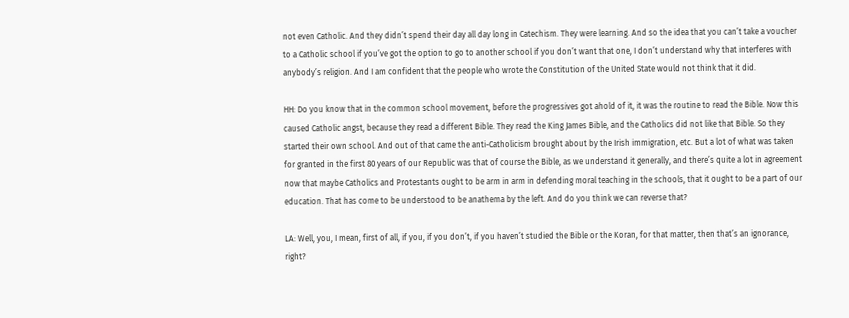not even Catholic. And they didn’t spend their day all day long in Catechism. They were learning. And so the idea that you can’t take a voucher to a Catholic school if you’ve got the option to go to another school if you don’t want that one, I don’t understand why that interferes with anybody’s religion. And I am confident that the people who wrote the Constitution of the United State would not think that it did.

HH: Do you know that in the common school movement, before the progressives got ahold of it, it was the routine to read the Bible. Now this caused Catholic angst, because they read a different Bible. They read the King James Bible, and the Catholics did not like that Bible. So they started their own school. And out of that came the anti-Catholicism brought about by the Irish immigration, etc. But a lot of what was taken for granted in the first 80 years of our Republic was that of course the Bible, as we understand it generally, and there’s quite a lot in agreement now that maybe Catholics and Protestants ought to be arm in arm in defending moral teaching in the schools, that it ought to be a part of our education. That has come to be understood to be anathema by the left. And do you think we can reverse that?

LA: Well, you, I mean, first of all, if you, if you don’t, if you haven’t studied the Bible or the Koran, for that matter, then that’s an ignorance, right?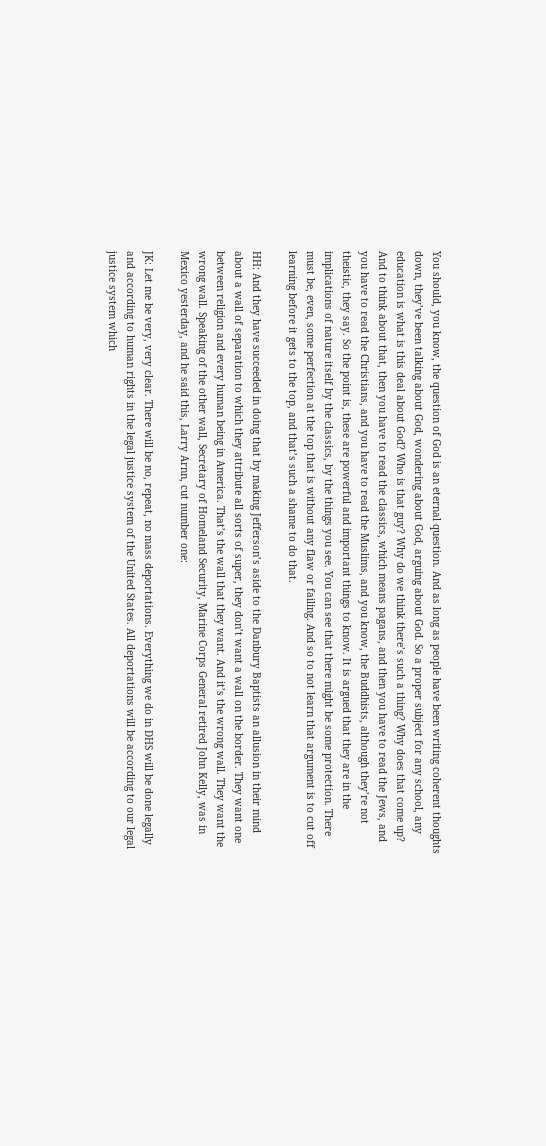You should, you know, the question of God is an eternal question. And as long as people have been writing coherent thoughts down, they’ve been talking about God, wondering about God, arguing about God. So a proper subject for any school, any education is what is this deal about God? Who is that guy? Why do we think there’s such a thing? Why does that come up? And to think about that, then you have to read the classics, which means pagans, and then you have to read the Jews, and you have to read the Christians, and you have to read the Muslims, and you know, the Buddhists, although they’re not theistic, they say. So the point is, these are powerful and important things to know. It is argued that they are in the implications of nature itself by the classics, by the things you see. You can see that there might be some protection. There must be, even, some perfection at the top that is without any flaw or failing. And so to not learn that argument is to cut off learning before it gets to the top, and that’s such a shame to do that.

HH: And they have succeeded in doing that by making Jefferson’s aside to the Danbury Baptists an allusion in their mind about a wall of separation to which they attribute all sorts of super, they don’t want a wall on the border. They want one between religion and every human being in America. That’s the wall that they want. And it’s the wrong wall. They want the wrong wall. Speaking of the other wall, Secretary of Homeland Security, Marine Corps General retired John Kelly, was in Mexico yesterday, and he said this, Larry Arnn, cut number one:

JK: Let me be very, very clear. There will be no, repeat, no mass deportations. Everything we do in DHS will be done legally and according to human rights in the legal justice system of the United States. All deportations will be according to our legal justice system which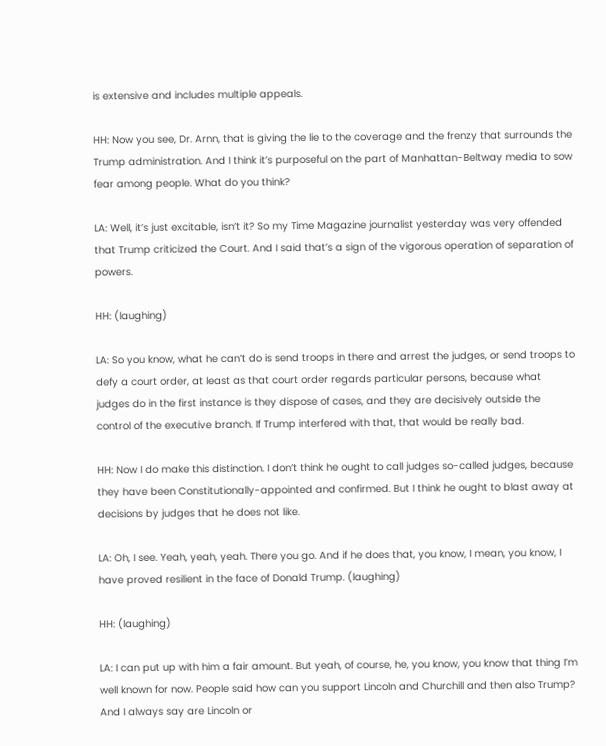is extensive and includes multiple appeals.

HH: Now you see, Dr. Arnn, that is giving the lie to the coverage and the frenzy that surrounds the Trump administration. And I think it’s purposeful on the part of Manhattan-Beltway media to sow fear among people. What do you think?

LA: Well, it’s just excitable, isn’t it? So my Time Magazine journalist yesterday was very offended that Trump criticized the Court. And I said that’s a sign of the vigorous operation of separation of powers.

HH: (laughing)

LA: So you know, what he can’t do is send troops in there and arrest the judges, or send troops to defy a court order, at least as that court order regards particular persons, because what judges do in the first instance is they dispose of cases, and they are decisively outside the control of the executive branch. If Trump interfered with that, that would be really bad.

HH: Now I do make this distinction. I don’t think he ought to call judges so-called judges, because they have been Constitutionally-appointed and confirmed. But I think he ought to blast away at decisions by judges that he does not like.

LA: Oh, I see. Yeah, yeah, yeah. There you go. And if he does that, you know, I mean, you know, I have proved resilient in the face of Donald Trump. (laughing)

HH: (laughing)

LA: I can put up with him a fair amount. But yeah, of course, he, you know, you know that thing I’m well known for now. People said how can you support Lincoln and Churchill and then also Trump? And I always say are Lincoln or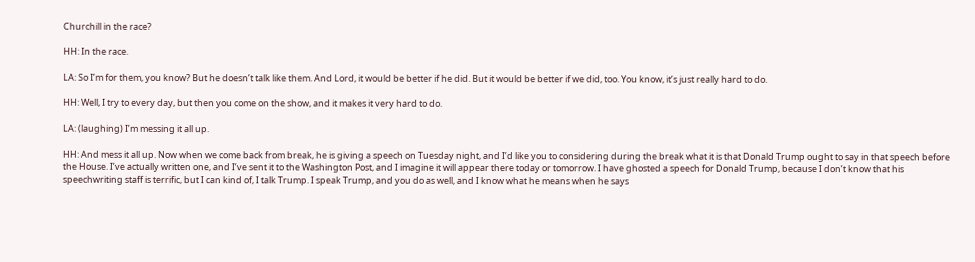Churchill in the race?

HH: In the race.

LA: So I’m for them, you know? But he doesn’t talk like them. And Lord, it would be better if he did. But it would be better if we did, too. You know, it’s just really hard to do.

HH: Well, I try to every day, but then you come on the show, and it makes it very hard to do.

LA: (laughing) I’m messing it all up.

HH: And mess it all up. Now when we come back from break, he is giving a speech on Tuesday night, and I’d like you to considering during the break what it is that Donald Trump ought to say in that speech before the House. I’ve actually written one, and I’ve sent it to the Washington Post, and I imagine it will appear there today or tomorrow. I have ghosted a speech for Donald Trump, because I don’t know that his speechwriting staff is terrific, but I can kind of, I talk Trump. I speak Trump, and you do as well, and I know what he means when he says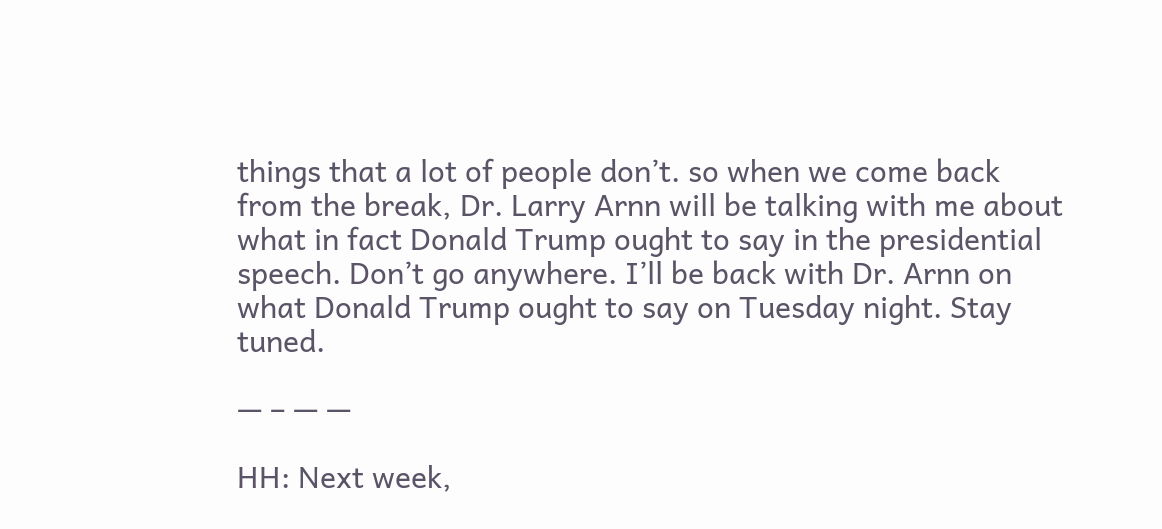things that a lot of people don’t. so when we come back from the break, Dr. Larry Arnn will be talking with me about what in fact Donald Trump ought to say in the presidential speech. Don’t go anywhere. I’ll be back with Dr. Arnn on what Donald Trump ought to say on Tuesday night. Stay tuned.

— – — —

HH: Next week,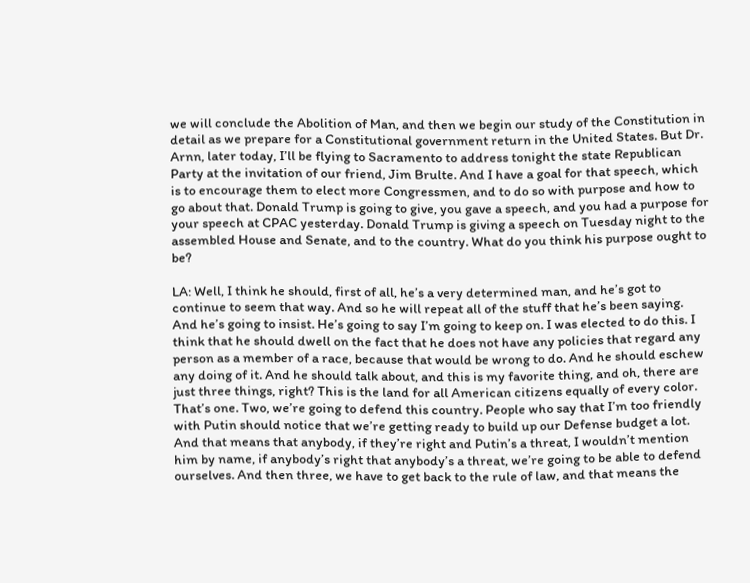we will conclude the Abolition of Man, and then we begin our study of the Constitution in detail as we prepare for a Constitutional government return in the United States. But Dr. Arnn, later today, I’ll be flying to Sacramento to address tonight the state Republican Party at the invitation of our friend, Jim Brulte. And I have a goal for that speech, which is to encourage them to elect more Congressmen, and to do so with purpose and how to go about that. Donald Trump is going to give, you gave a speech, and you had a purpose for your speech at CPAC yesterday. Donald Trump is giving a speech on Tuesday night to the assembled House and Senate, and to the country. What do you think his purpose ought to be?

LA: Well, I think he should, first of all, he’s a very determined man, and he’s got to continue to seem that way. And so he will repeat all of the stuff that he’s been saying. And he’s going to insist. He’s going to say I’m going to keep on. I was elected to do this. I think that he should dwell on the fact that he does not have any policies that regard any person as a member of a race, because that would be wrong to do. And he should eschew any doing of it. And he should talk about, and this is my favorite thing, and oh, there are just three things, right? This is the land for all American citizens equally of every color. That’s one. Two, we’re going to defend this country. People who say that I’m too friendly with Putin should notice that we’re getting ready to build up our Defense budget a lot. And that means that anybody, if they’re right and Putin’s a threat, I wouldn’t mention him by name, if anybody’s right that anybody’s a threat, we’re going to be able to defend ourselves. And then three, we have to get back to the rule of law, and that means the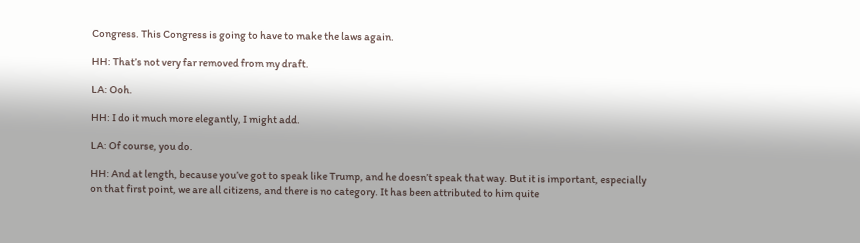Congress. This Congress is going to have to make the laws again.

HH: That’s not very far removed from my draft.

LA: Ooh.

HH: I do it much more elegantly, I might add.

LA: Of course, you do.

HH: And at length, because you’ve got to speak like Trump, and he doesn’t speak that way. But it is important, especially on that first point, we are all citizens, and there is no category. It has been attributed to him quite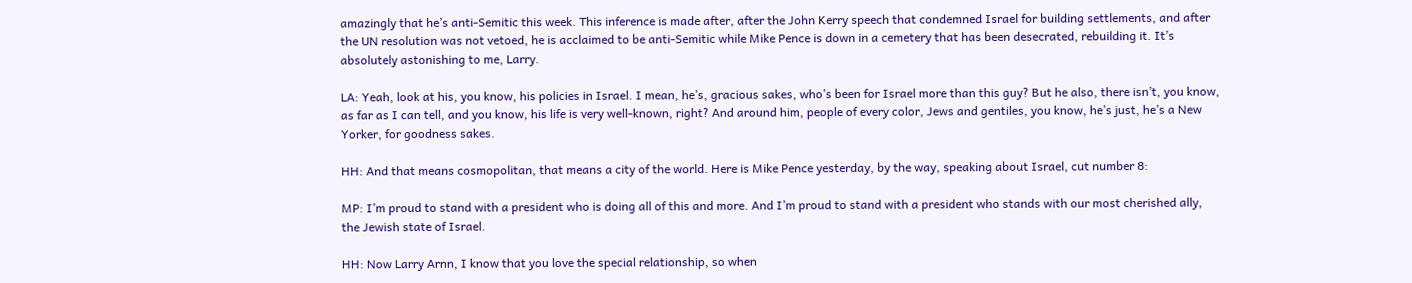amazingly that he’s anti-Semitic this week. This inference is made after, after the John Kerry speech that condemned Israel for building settlements, and after the UN resolution was not vetoed, he is acclaimed to be anti-Semitic while Mike Pence is down in a cemetery that has been desecrated, rebuilding it. It’s absolutely astonishing to me, Larry.

LA: Yeah, look at his, you know, his policies in Israel. I mean, he’s, gracious sakes, who’s been for Israel more than this guy? But he also, there isn’t, you know, as far as I can tell, and you know, his life is very well-known, right? And around him, people of every color, Jews and gentiles, you know, he’s just, he’s a New Yorker, for goodness sakes.

HH: And that means cosmopolitan, that means a city of the world. Here is Mike Pence yesterday, by the way, speaking about Israel, cut number 8:

MP: I’m proud to stand with a president who is doing all of this and more. And I’m proud to stand with a president who stands with our most cherished ally, the Jewish state of Israel.

HH: Now Larry Arnn, I know that you love the special relationship, so when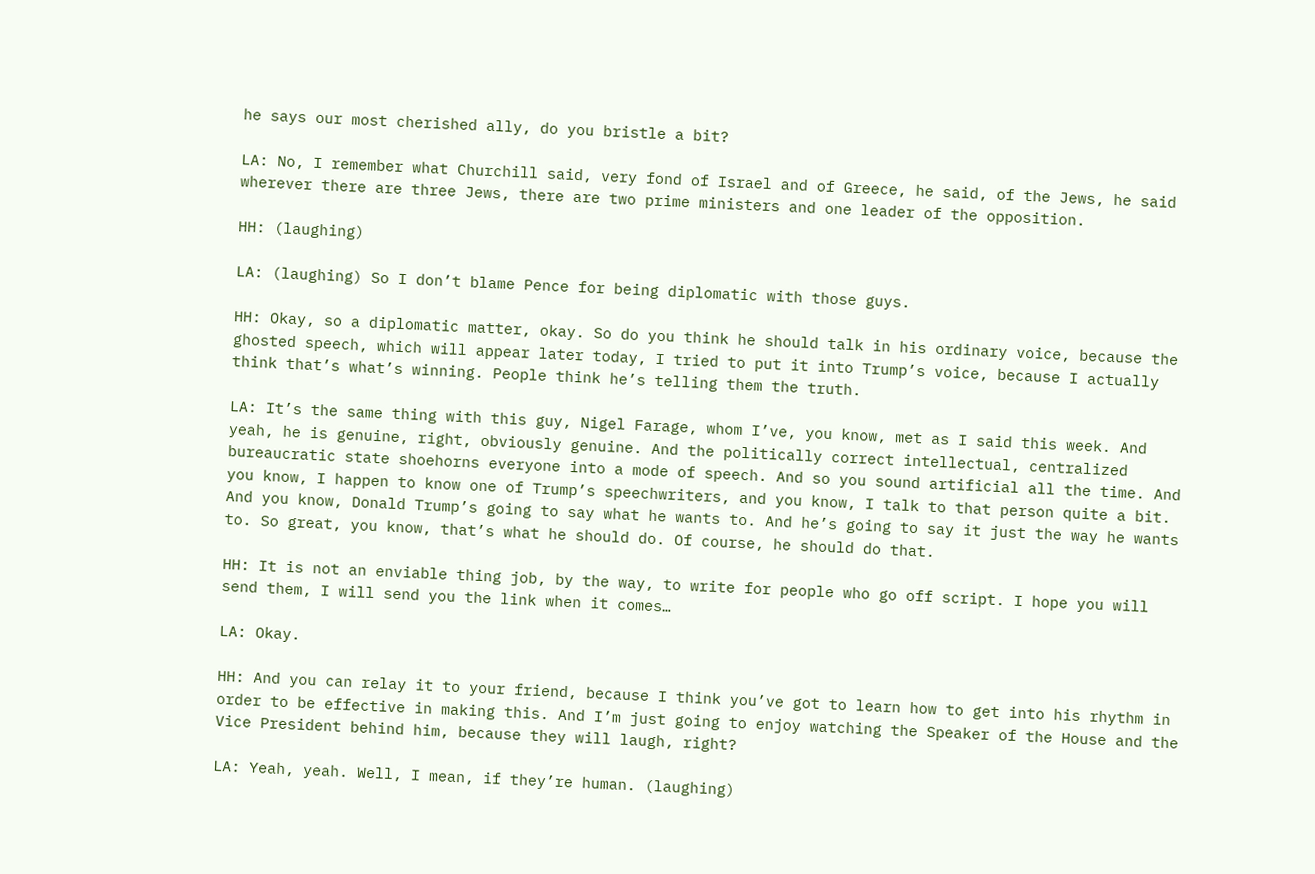he says our most cherished ally, do you bristle a bit?

LA: No, I remember what Churchill said, very fond of Israel and of Greece, he said, of the Jews, he said wherever there are three Jews, there are two prime ministers and one leader of the opposition.

HH: (laughing)

LA: (laughing) So I don’t blame Pence for being diplomatic with those guys.

HH: Okay, so a diplomatic matter, okay. So do you think he should talk in his ordinary voice, because the ghosted speech, which will appear later today, I tried to put it into Trump’s voice, because I actually think that’s what’s winning. People think he’s telling them the truth.

LA: It’s the same thing with this guy, Nigel Farage, whom I’ve, you know, met as I said this week. And yeah, he is genuine, right, obviously genuine. And the politically correct intellectual, centralized bureaucratic state shoehorns everyone into a mode of speech. And so you sound artificial all the time. And you know, I happen to know one of Trump’s speechwriters, and you know, I talk to that person quite a bit. And you know, Donald Trump’s going to say what he wants to. And he’s going to say it just the way he wants to. So great, you know, that’s what he should do. Of course, he should do that.

HH: It is not an enviable thing job, by the way, to write for people who go off script. I hope you will send them, I will send you the link when it comes…

LA: Okay.

HH: And you can relay it to your friend, because I think you’ve got to learn how to get into his rhythm in order to be effective in making this. And I’m just going to enjoy watching the Speaker of the House and the Vice President behind him, because they will laugh, right?

LA: Yeah, yeah. Well, I mean, if they’re human. (laughing)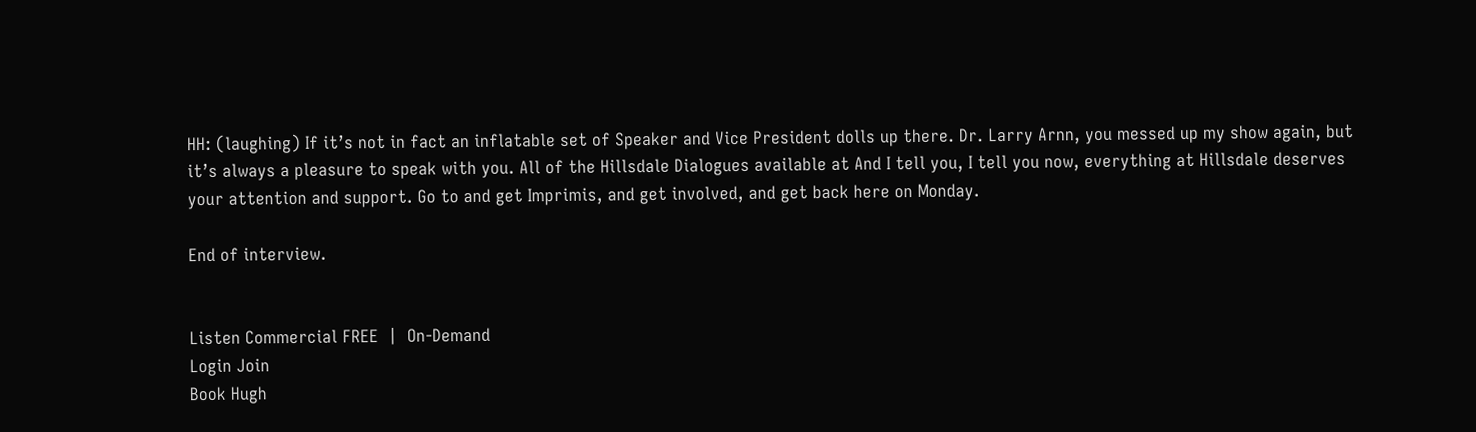HH: (laughing) If it’s not in fact an inflatable set of Speaker and Vice President dolls up there. Dr. Larry Arnn, you messed up my show again, but it’s always a pleasure to speak with you. All of the Hillsdale Dialogues available at And I tell you, I tell you now, everything at Hillsdale deserves your attention and support. Go to and get Imprimis, and get involved, and get back here on Monday.

End of interview.


Listen Commercial FREE  |  On-Demand
Login Join
Book Hugh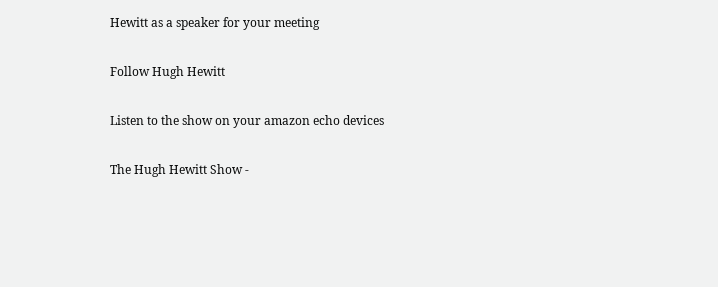Hewitt as a speaker for your meeting

Follow Hugh Hewitt

Listen to the show on your amazon echo devices

The Hugh Hewitt Show -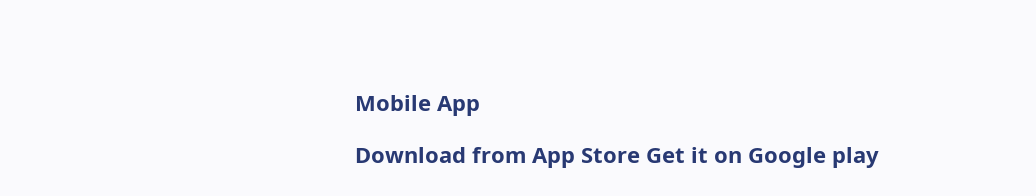Mobile App

Download from App Store Get it on Google play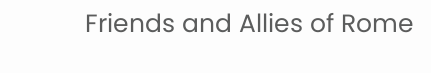Friends and Allies of Rome